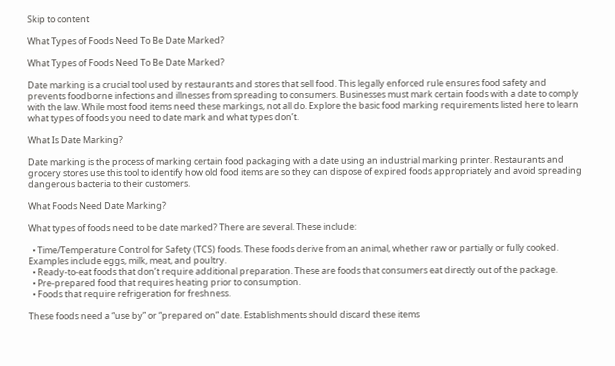Skip to content

What Types of Foods Need To Be Date Marked?

What Types of Foods Need To Be Date Marked?

Date marking is a crucial tool used by restaurants and stores that sell food. This legally enforced rule ensures food safety and prevents foodborne infections and illnesses from spreading to consumers. Businesses must mark certain foods with a date to comply with the law. While most food items need these markings, not all do. Explore the basic food marking requirements listed here to learn what types of foods you need to date mark and what types don’t.

What Is Date Marking?

Date marking is the process of marking certain food packaging with a date using an industrial marking printer. Restaurants and grocery stores use this tool to identify how old food items are so they can dispose of expired foods appropriately and avoid spreading dangerous bacteria to their customers.

What Foods Need Date Marking?

What types of foods need to be date marked? There are several. These include:

  • Time/Temperature Control for Safety (TCS) foods. These foods derive from an animal, whether raw or partially or fully cooked. Examples include eggs, milk, meat, and poultry.
  • Ready-to-eat foods that don’t require additional preparation. These are foods that consumers eat directly out of the package.
  • Pre-prepared food that requires heating prior to consumption.
  • Foods that require refrigeration for freshness.

These foods need a “use by” or “prepared on” date. Establishments should discard these items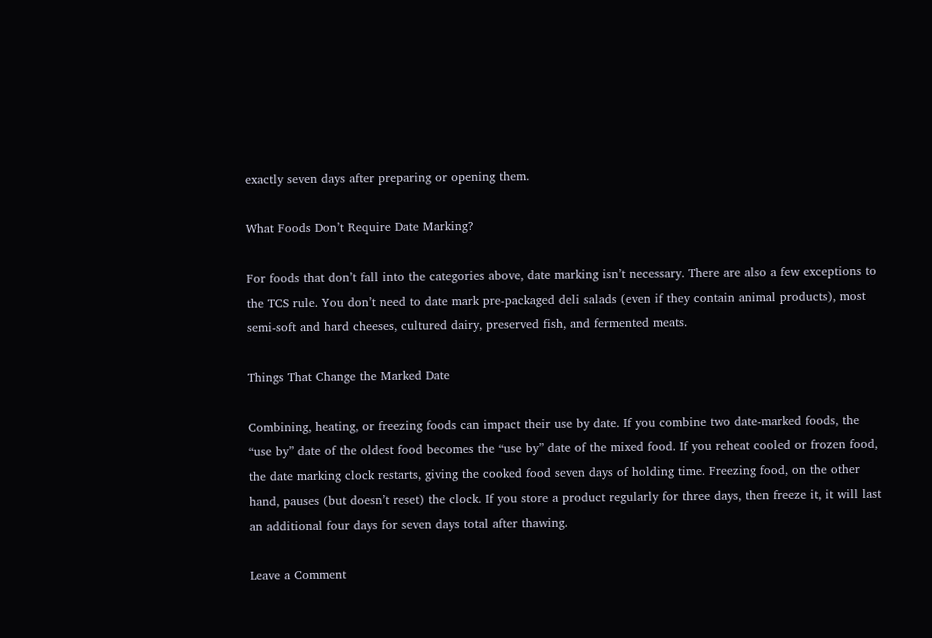exactly seven days after preparing or opening them.

What Foods Don’t Require Date Marking?

For foods that don’t fall into the categories above, date marking isn’t necessary. There are also a few exceptions to the TCS rule. You don’t need to date mark pre-packaged deli salads (even if they contain animal products), most semi-soft and hard cheeses, cultured dairy, preserved fish, and fermented meats.

Things That Change the Marked Date

Combining, heating, or freezing foods can impact their use by date. If you combine two date-marked foods, the “use by” date of the oldest food becomes the “use by” date of the mixed food. If you reheat cooled or frozen food, the date marking clock restarts, giving the cooked food seven days of holding time. Freezing food, on the other hand, pauses (but doesn’t reset) the clock. If you store a product regularly for three days, then freeze it, it will last an additional four days for seven days total after thawing.

Leave a Comment